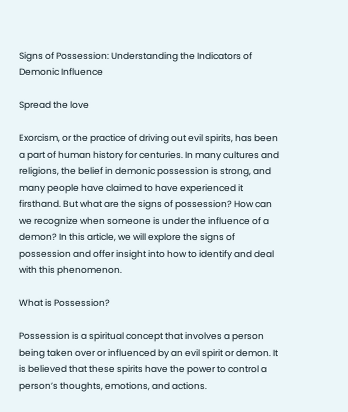Signs of Possession: Understanding the Indicators of Demonic Influence

Spread the love

Exorcism, or the practice of driving out evil spirits, has been a part of human history for centuries. In many cultures and religions, the belief in demonic possession is strong, and many people have claimed to have experienced it firsthand. But what are the signs of possession? How can we recognize when someone is under the influence of a demon? In this article, we will explore the signs of possession and offer insight into how to identify and deal with this phenomenon.

What is Possession?

Possession is a spiritual concept that involves a person being taken over or influenced by an evil spirit or demon. It is believed that these spirits have the power to control a person’s thoughts, emotions, and actions.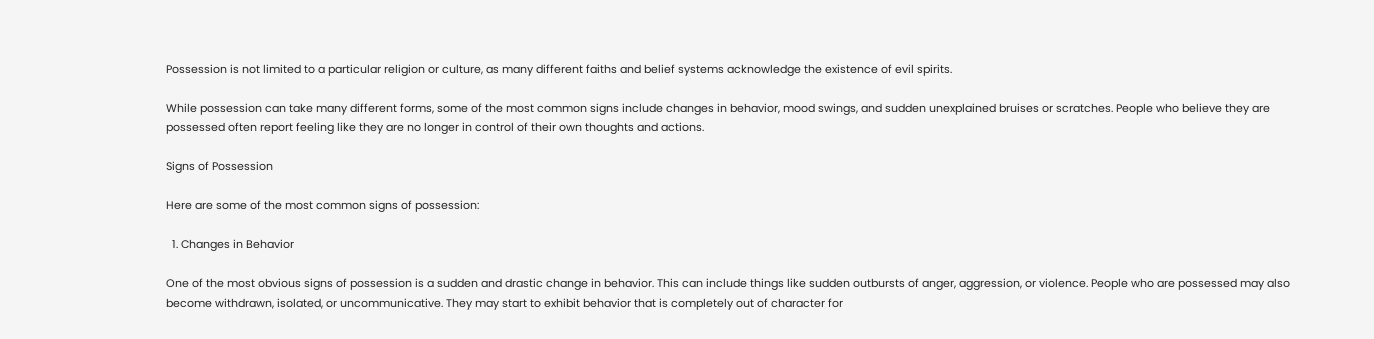Possession is not limited to a particular religion or culture, as many different faiths and belief systems acknowledge the existence of evil spirits.

While possession can take many different forms, some of the most common signs include changes in behavior, mood swings, and sudden unexplained bruises or scratches. People who believe they are possessed often report feeling like they are no longer in control of their own thoughts and actions.

Signs of Possession

Here are some of the most common signs of possession:

  1. Changes in Behavior

One of the most obvious signs of possession is a sudden and drastic change in behavior. This can include things like sudden outbursts of anger, aggression, or violence. People who are possessed may also become withdrawn, isolated, or uncommunicative. They may start to exhibit behavior that is completely out of character for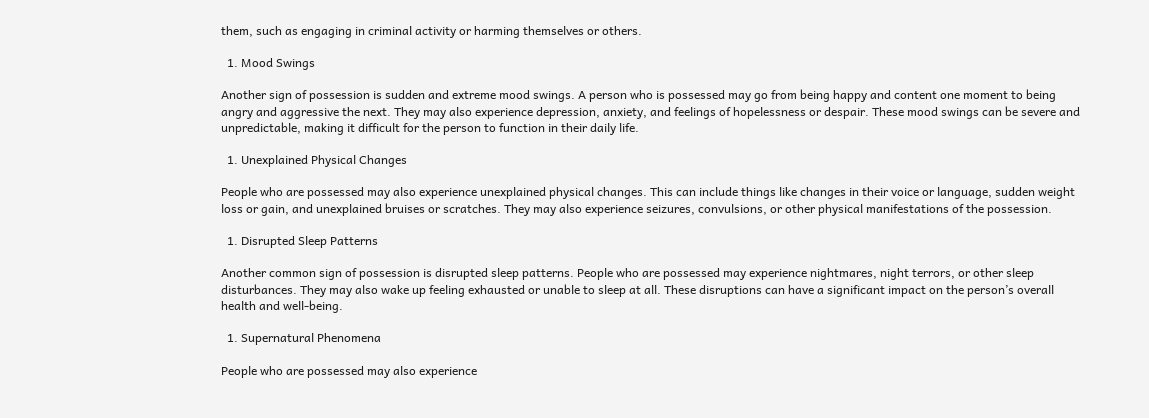them, such as engaging in criminal activity or harming themselves or others.

  1. Mood Swings

Another sign of possession is sudden and extreme mood swings. A person who is possessed may go from being happy and content one moment to being angry and aggressive the next. They may also experience depression, anxiety, and feelings of hopelessness or despair. These mood swings can be severe and unpredictable, making it difficult for the person to function in their daily life.

  1. Unexplained Physical Changes

People who are possessed may also experience unexplained physical changes. This can include things like changes in their voice or language, sudden weight loss or gain, and unexplained bruises or scratches. They may also experience seizures, convulsions, or other physical manifestations of the possession.

  1. Disrupted Sleep Patterns

Another common sign of possession is disrupted sleep patterns. People who are possessed may experience nightmares, night terrors, or other sleep disturbances. They may also wake up feeling exhausted or unable to sleep at all. These disruptions can have a significant impact on the person’s overall health and well-being.

  1. Supernatural Phenomena

People who are possessed may also experience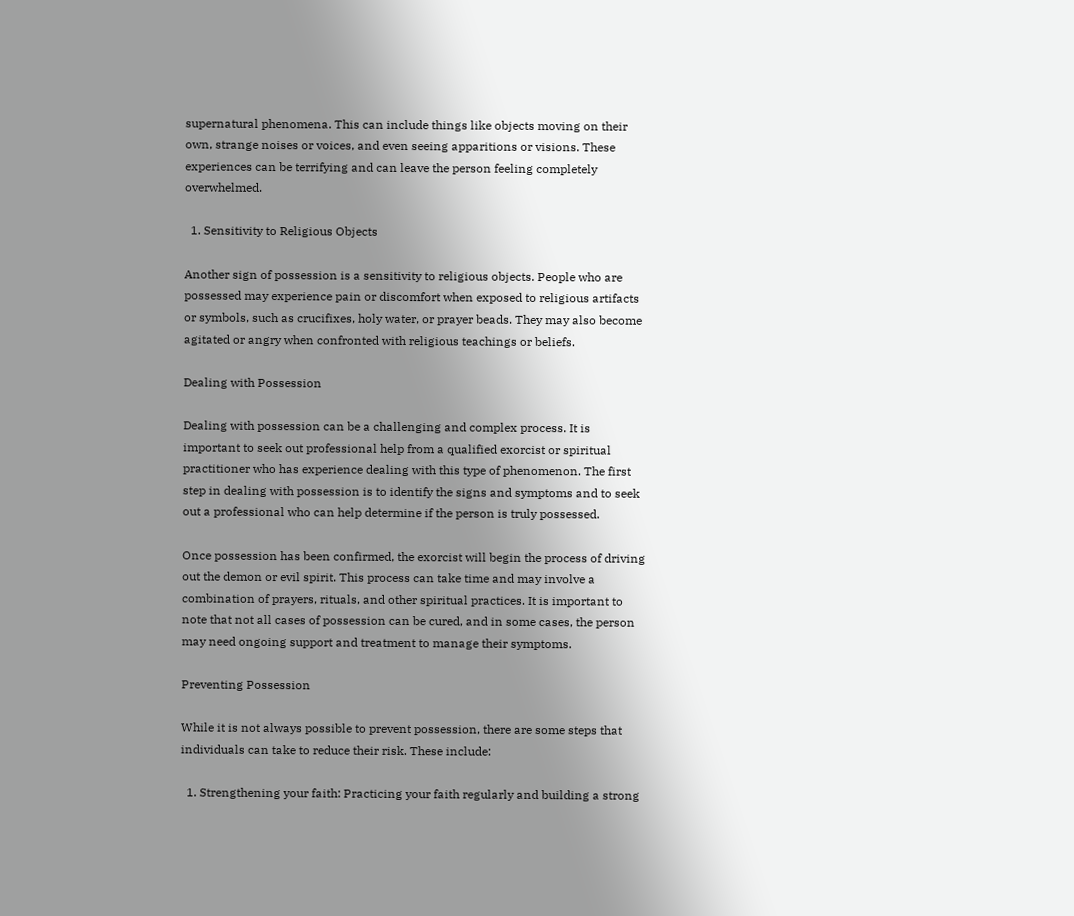supernatural phenomena. This can include things like objects moving on their own, strange noises or voices, and even seeing apparitions or visions. These experiences can be terrifying and can leave the person feeling completely overwhelmed.

  1. Sensitivity to Religious Objects

Another sign of possession is a sensitivity to religious objects. People who are possessed may experience pain or discomfort when exposed to religious artifacts or symbols, such as crucifixes, holy water, or prayer beads. They may also become agitated or angry when confronted with religious teachings or beliefs.

Dealing with Possession

Dealing with possession can be a challenging and complex process. It is important to seek out professional help from a qualified exorcist or spiritual practitioner who has experience dealing with this type of phenomenon. The first step in dealing with possession is to identify the signs and symptoms and to seek out a professional who can help determine if the person is truly possessed.

Once possession has been confirmed, the exorcist will begin the process of driving out the demon or evil spirit. This process can take time and may involve a combination of prayers, rituals, and other spiritual practices. It is important to note that not all cases of possession can be cured, and in some cases, the person may need ongoing support and treatment to manage their symptoms.

Preventing Possession

While it is not always possible to prevent possession, there are some steps that individuals can take to reduce their risk. These include:

  1. Strengthening your faith: Practicing your faith regularly and building a strong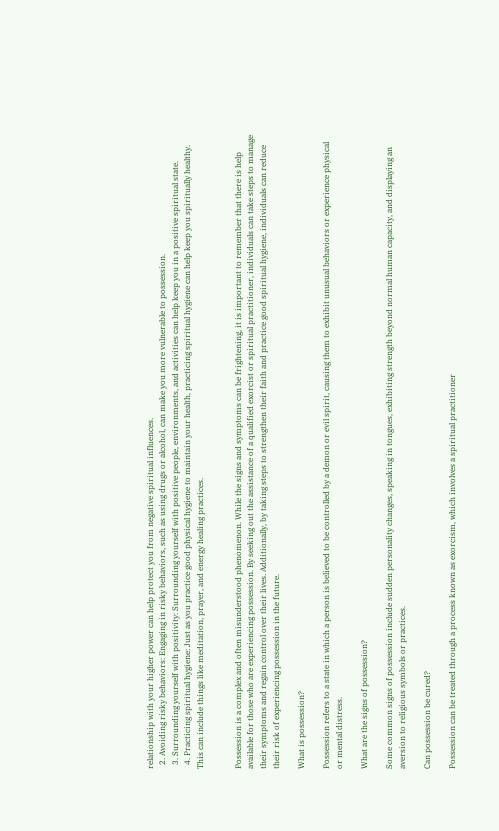relationship with your higher power can help protect you from negative spiritual influences.
  2. Avoiding risky behaviors: Engaging in risky behaviors, such as using drugs or alcohol, can make you more vulnerable to possession.
  3. Surrounding yourself with positivity: Surrounding yourself with positive people, environments, and activities can help keep you in a positive spiritual state.
  4. Practicing spiritual hygiene: Just as you practice good physical hygiene to maintain your health, practicing spiritual hygiene can help keep you spiritually healthy. This can include things like meditation, prayer, and energy healing practices.


Possession is a complex and often misunderstood phenomenon. While the signs and symptoms can be frightening, it is important to remember that there is help available for those who are experiencing possession. By seeking out the assistance of a qualified exorcist or spiritual practitioner, individuals can take steps to manage their symptoms and regain control over their lives. Additionally, by taking steps to strengthen their faith and practice good spiritual hygiene, individuals can reduce their risk of experiencing possession in the future.

What is possession?

Possession refers to a state in which a person is believed to be controlled by a demon or evil spirit, causing them to exhibit unusual behaviors or experience physical or mental distress.

What are the signs of possession?

Some common signs of possession include sudden personality changes, speaking in tongues, exhibiting strength beyond normal human capacity, and displaying an aversion to religious symbols or practices.

Can possession be cured?

Possession can be treated through a process known as exorcism, which involves a spiritual practitioner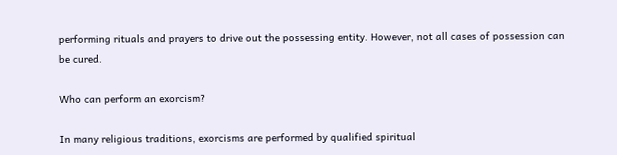performing rituals and prayers to drive out the possessing entity. However, not all cases of possession can be cured.

Who can perform an exorcism?

In many religious traditions, exorcisms are performed by qualified spiritual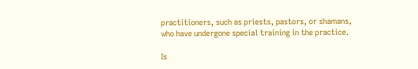practitioners, such as priests, pastors, or shamans, who have undergone special training in the practice.

Is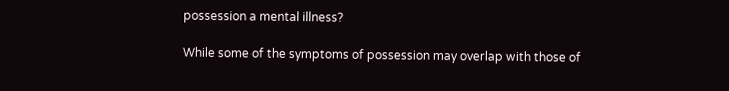possession a mental illness?

While some of the symptoms of possession may overlap with those of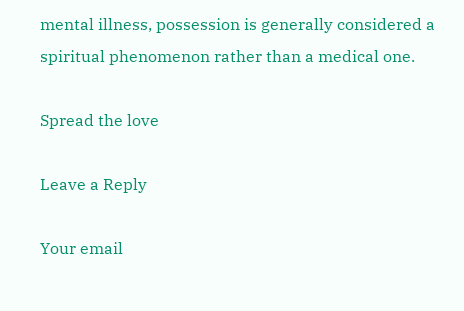mental illness, possession is generally considered a spiritual phenomenon rather than a medical one.

Spread the love

Leave a Reply

Your email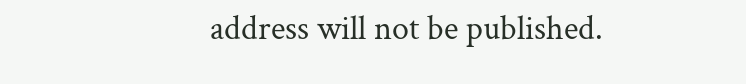address will not be published.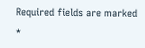Required fields are marked *